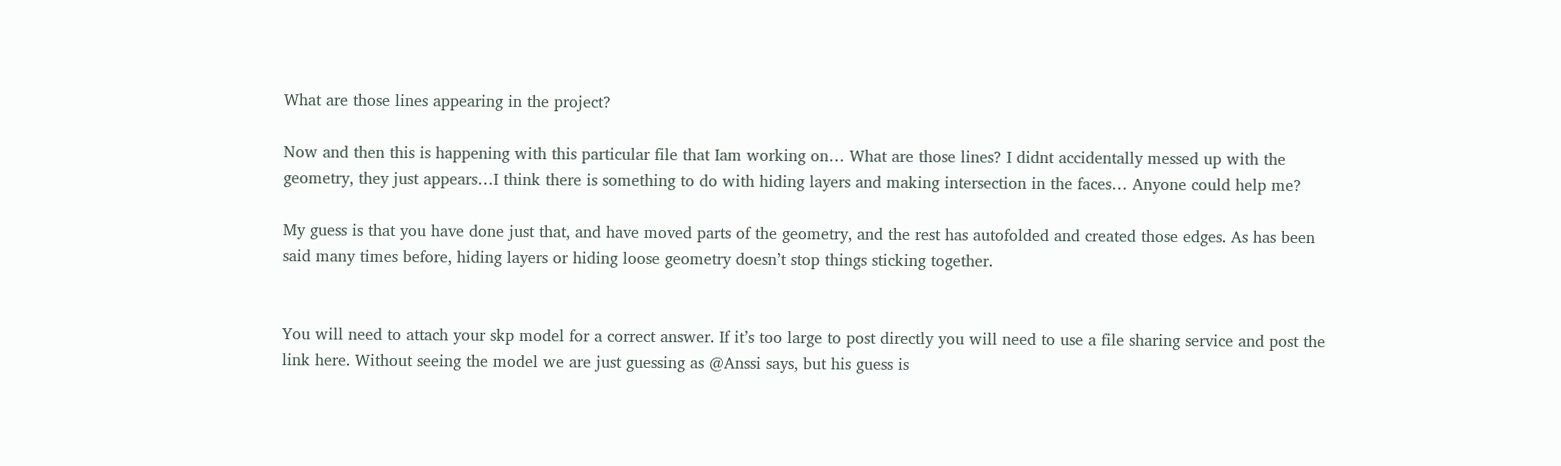What are those lines appearing in the project?

Now and then this is happening with this particular file that Iam working on… What are those lines? I didnt accidentally messed up with the geometry, they just appears…I think there is something to do with hiding layers and making intersection in the faces… Anyone could help me?

My guess is that you have done just that, and have moved parts of the geometry, and the rest has autofolded and created those edges. As has been said many times before, hiding layers or hiding loose geometry doesn’t stop things sticking together.


You will need to attach your skp model for a correct answer. If it’s too large to post directly you will need to use a file sharing service and post the link here. Without seeing the model we are just guessing as @Anssi says, but his guess is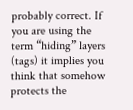probably correct. If you are using the term “hiding” layers (tags) it implies you think that somehow protects the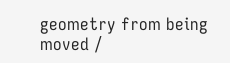geometry from being moved /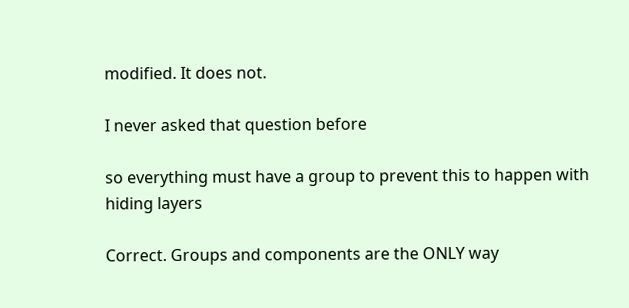modified. It does not.

I never asked that question before

so everything must have a group to prevent this to happen with hiding layers

Correct. Groups and components are the ONLY way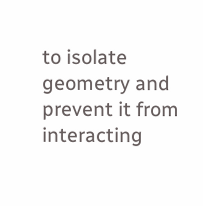to isolate geometry and prevent it from interacting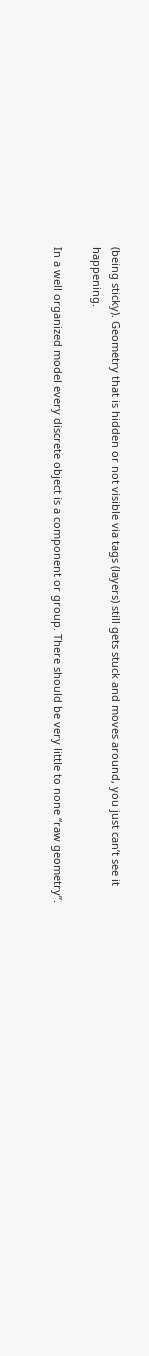(being sticky). Geometry that is hidden or not visible via tags (layers) still gets stuck and moves around, you just can’t see it happening.

In a well organized model every discrete object is a component or group. There should be very little to none “raw geometry”.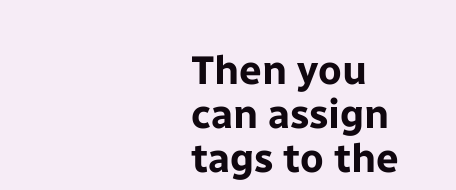Then you can assign tags to the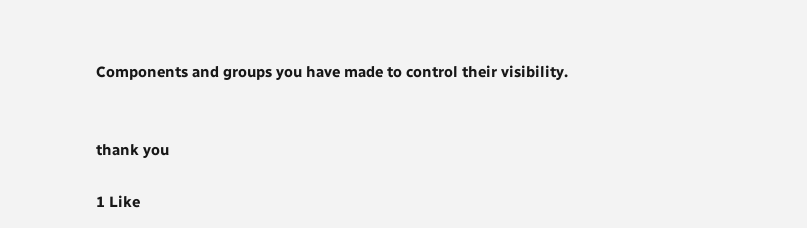Components and groups you have made to control their visibility.


thank you

1 Like